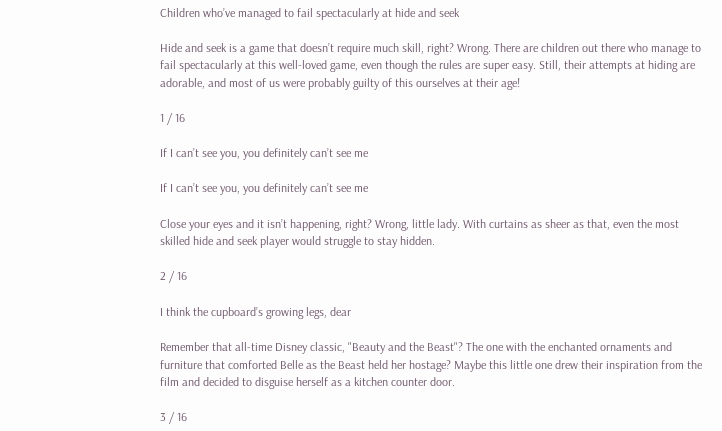Children who’ve managed to fail spectacularly at hide and seek

Hide and seek is a game that doesn’t require much skill, right? Wrong. There are children out there who manage to fail spectacularly at this well-loved game, even though the rules are super easy. Still, their attempts at hiding are adorable, and most of us were probably guilty of this ourselves at their age!

1 / 16

If I can’t see you, you definitely can’t see me

If I can’t see you, you definitely can’t see me

Close your eyes and it isn’t happening, right? Wrong, little lady. With curtains as sheer as that, even the most skilled hide and seek player would struggle to stay hidden.

2 / 16

I think the cupboard’s growing legs, dear

Remember that all-time Disney classic, "Beauty and the Beast"? The one with the enchanted ornaments and furniture that comforted Belle as the Beast held her hostage? Maybe this little one drew their inspiration from the film and decided to disguise herself as a kitchen counter door.

3 / 16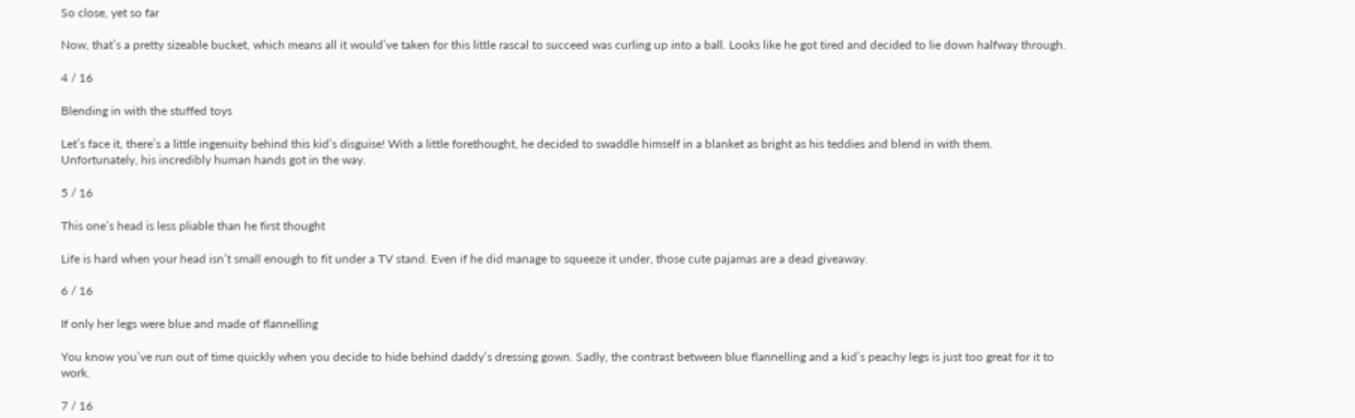So close, yet so far

Now, that’s a pretty sizeable bucket, which means all it would’ve taken for this little rascal to succeed was curling up into a ball. Looks like he got tired and decided to lie down halfway through.

4 / 16

Blending in with the stuffed toys

Let’s face it, there’s a little ingenuity behind this kid’s disguise! With a little forethought, he decided to swaddle himself in a blanket as bright as his teddies and blend in with them. Unfortunately, his incredibly human hands got in the way.

5 / 16

This one’s head is less pliable than he first thought

Life is hard when your head isn’t small enough to fit under a TV stand. Even if he did manage to squeeze it under, those cute pajamas are a dead giveaway.

6 / 16

If only her legs were blue and made of flannelling

You know you’ve run out of time quickly when you decide to hide behind daddy’s dressing gown. Sadly, the contrast between blue flannelling and a kid’s peachy legs is just too great for it to work.

7 / 16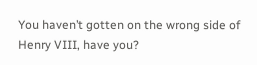You haven’t gotten on the wrong side of Henry VIII, have you?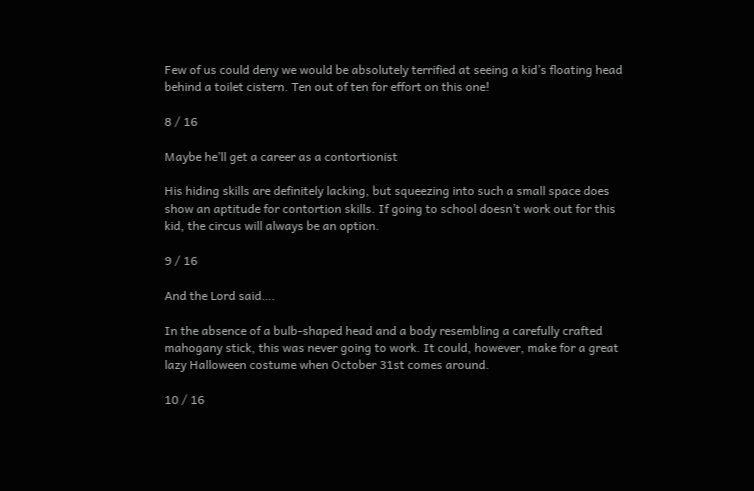Few of us could deny we would be absolutely terrified at seeing a kid’s floating head behind a toilet cistern. Ten out of ten for effort on this one!

8 / 16

Maybe he’ll get a career as a contortionist

His hiding skills are definitely lacking, but squeezing into such a small space does show an aptitude for contortion skills. If going to school doesn’t work out for this kid, the circus will always be an option.

9 / 16

And the Lord said….

In the absence of a bulb-shaped head and a body resembling a carefully crafted mahogany stick, this was never going to work. It could, however, make for a great lazy Halloween costume when October 31st comes around.

10 / 16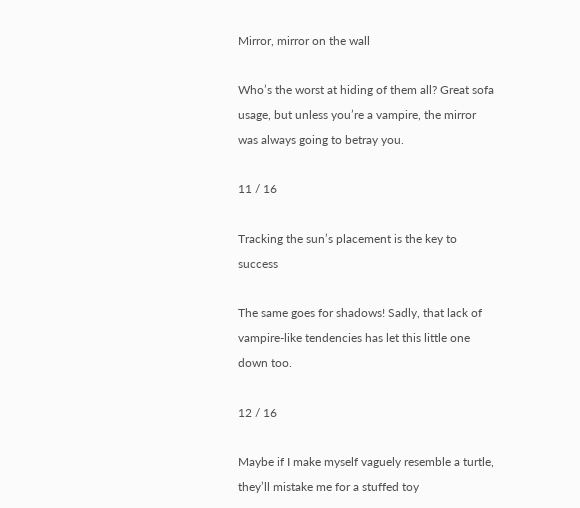Mirror, mirror on the wall

Who’s the worst at hiding of them all? Great sofa usage, but unless you’re a vampire, the mirror was always going to betray you.

11 / 16

Tracking the sun’s placement is the key to success

The same goes for shadows! Sadly, that lack of vampire-like tendencies has let this little one down too.

12 / 16

Maybe if I make myself vaguely resemble a turtle, they’ll mistake me for a stuffed toy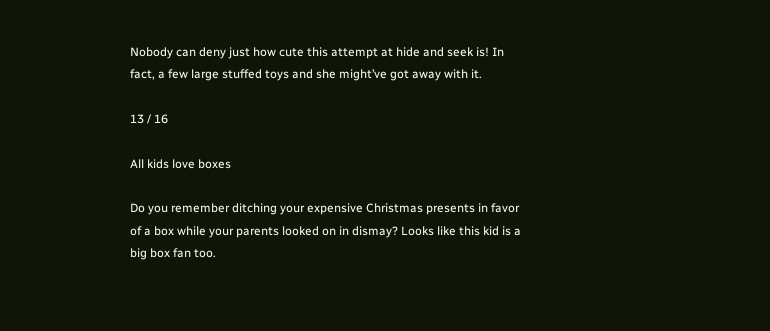Nobody can deny just how cute this attempt at hide and seek is! In fact, a few large stuffed toys and she might’ve got away with it.

13 / 16

All kids love boxes

Do you remember ditching your expensive Christmas presents in favor of a box while your parents looked on in dismay? Looks like this kid is a big box fan too.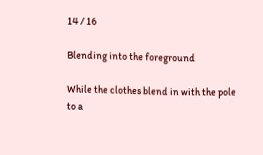14 / 16

Blending into the foreground

While the clothes blend in with the pole to a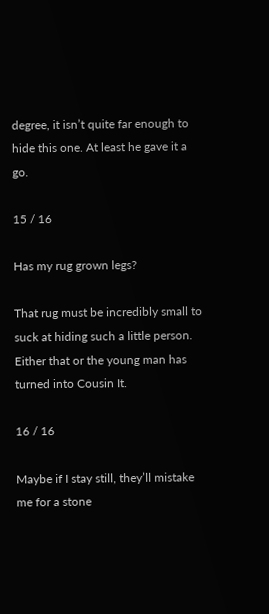degree, it isn’t quite far enough to hide this one. At least he gave it a go.

15 / 16

Has my rug grown legs?

That rug must be incredibly small to suck at hiding such a little person. Either that or the young man has turned into Cousin It.

16 / 16

Maybe if I stay still, they’ll mistake me for a stone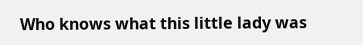Who knows what this little lady was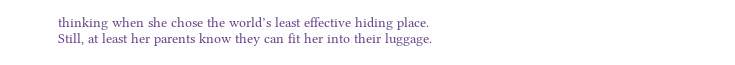thinking when she chose the world’s least effective hiding place. Still, at least her parents know they can fit her into their luggage.